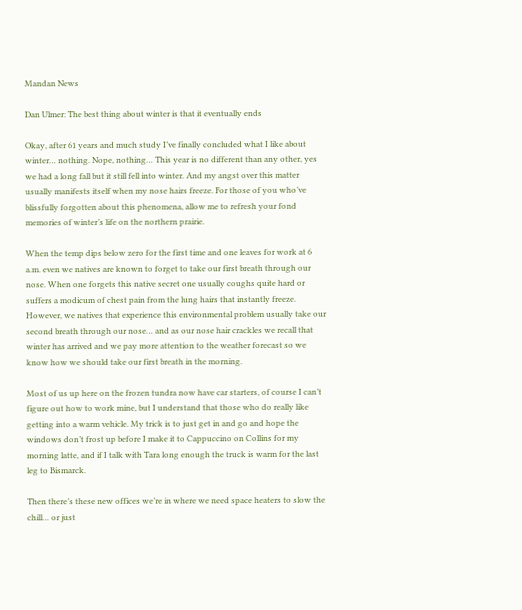Mandan News

Dan Ulmer: The best thing about winter is that it eventually ends

Okay, after 61 years and much study I’ve finally concluded what I like about winter… nothing. Nope, nothing… This year is no different than any other, yes we had a long fall but it still fell into winter. And my angst over this matter usually manifests itself when my nose hairs freeze. For those of you who’ve blissfully forgotten about this phenomena, allow me to refresh your fond memories of winter’s life on the northern prairie.

When the temp dips below zero for the first time and one leaves for work at 6 a.m. even we natives are known to forget to take our first breath through our nose. When one forgets this native secret one usually coughs quite hard or suffers a modicum of chest pain from the lung hairs that instantly freeze. However, we natives that experience this environmental problem usually take our second breath through our nose… and as our nose hair crackles we recall that winter has arrived and we pay more attention to the weather forecast so we know how we should take our first breath in the morning.

Most of us up here on the frozen tundra now have car starters, of course I can’t figure out how to work mine, but I understand that those who do really like getting into a warm vehicle. My trick is to just get in and go and hope the windows don’t frost up before I make it to Cappuccino on Collins for my morning latte, and if I talk with Tara long enough the truck is warm for the last leg to Bismarck.

Then there’s these new offices we’re in where we need space heaters to slow the chill… or just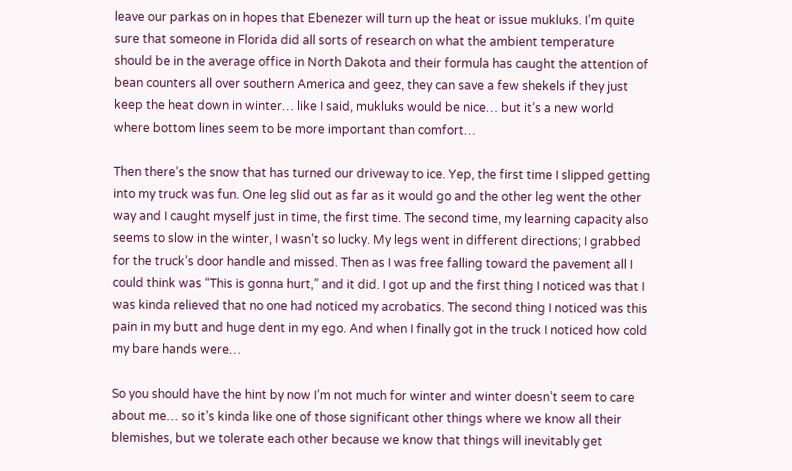leave our parkas on in hopes that Ebenezer will turn up the heat or issue mukluks. I’m quite sure that someone in Florida did all sorts of research on what the ambient temperature should be in the average office in North Dakota and their formula has caught the attention of bean counters all over southern America and geez, they can save a few shekels if they just keep the heat down in winter… like I said, mukluks would be nice… but it’s a new world where bottom lines seem to be more important than comfort…

Then there’s the snow that has turned our driveway to ice. Yep, the first time I slipped getting into my truck was fun. One leg slid out as far as it would go and the other leg went the other way and I caught myself just in time, the first time. The second time, my learning capacity also seems to slow in the winter, I wasn’t so lucky. My legs went in different directions; I grabbed for the truck’s door handle and missed. Then as I was free falling toward the pavement all I could think was “This is gonna hurt,” and it did. I got up and the first thing I noticed was that I was kinda relieved that no one had noticed my acrobatics. The second thing I noticed was this pain in my butt and huge dent in my ego. And when I finally got in the truck I noticed how cold my bare hands were…

So you should have the hint by now I’m not much for winter and winter doesn’t seem to care about me… so it’s kinda like one of those significant other things where we know all their blemishes, but we tolerate each other because we know that things will inevitably get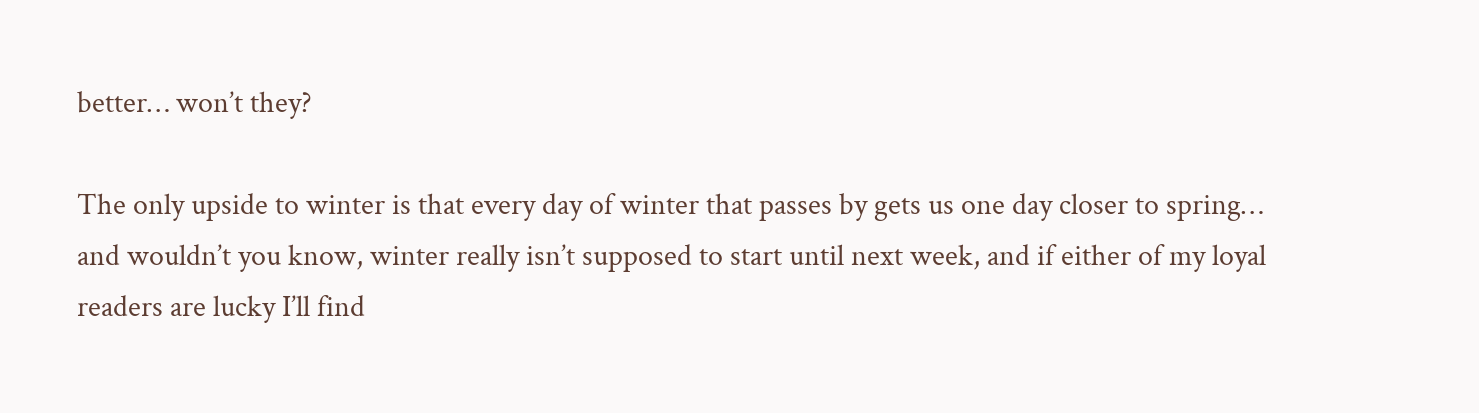better… won’t they?

The only upside to winter is that every day of winter that passes by gets us one day closer to spring… and wouldn’t you know, winter really isn’t supposed to start until next week, and if either of my loyal readers are lucky I’ll find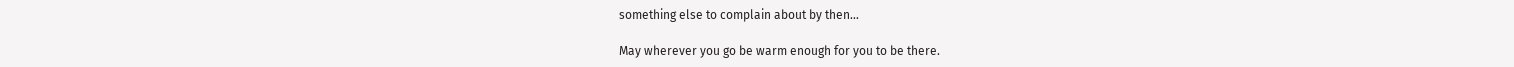something else to complain about by then…

May wherever you go be warm enough for you to be there.